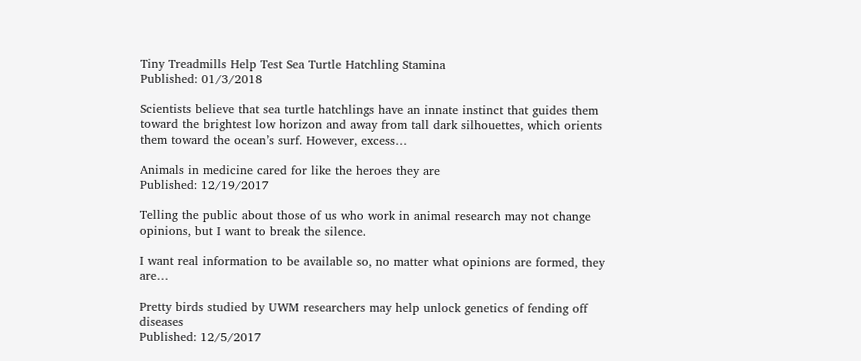Tiny Treadmills Help Test Sea Turtle Hatchling Stamina
Published: 01/3/2018

Scientists believe that sea turtle hatchlings have an innate instinct that guides them toward the brightest low horizon and away from tall dark silhouettes, which orients them toward the ocean’s surf. However, excess…

Animals in medicine cared for like the heroes they are
Published: 12/19/2017

Telling the public about those of us who work in animal research may not change opinions, but I want to break the silence.

I want real information to be available so, no matter what opinions are formed, they are…

Pretty birds studied by UWM researchers may help unlock genetics of fending off diseases
Published: 12/5/2017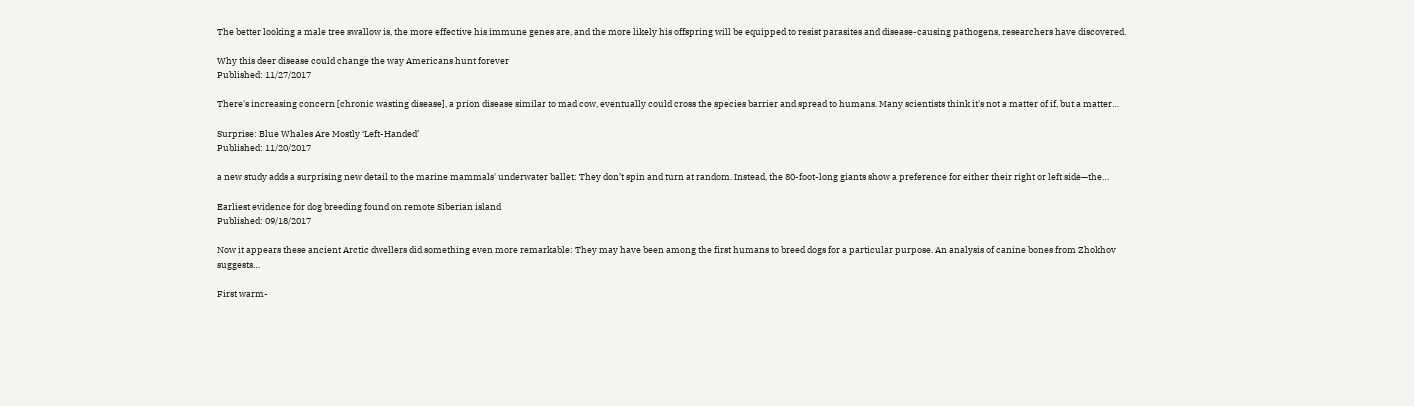The better looking a male tree swallow is, the more effective his immune genes are, and the more likely his offspring will be equipped to resist parasites and disease-causing pathogens, researchers have discovered.

Why this deer disease could change the way Americans hunt forever
Published: 11/27/2017

There's increasing concern [chronic wasting disease], a prion disease similar to mad cow, eventually could cross the species barrier and spread to humans. Many scientists think it's not a matter of if, but a matter…

Surprise: Blue Whales Are Mostly ‘Left-Handed’
Published: 11/20/2017

a new study adds a surprising new detail to the marine mammals' underwater ballet: They don’t spin and turn at random. Instead, the 80-foot-long giants show a preference for either their right or left side—the…

Earliest evidence for dog breeding found on remote Siberian island
Published: 09/18/2017

Now it appears these ancient Arctic dwellers did something even more remarkable: They may have been among the first humans to breed dogs for a particular purpose. An analysis of canine bones from Zhokhov suggests…

First warm-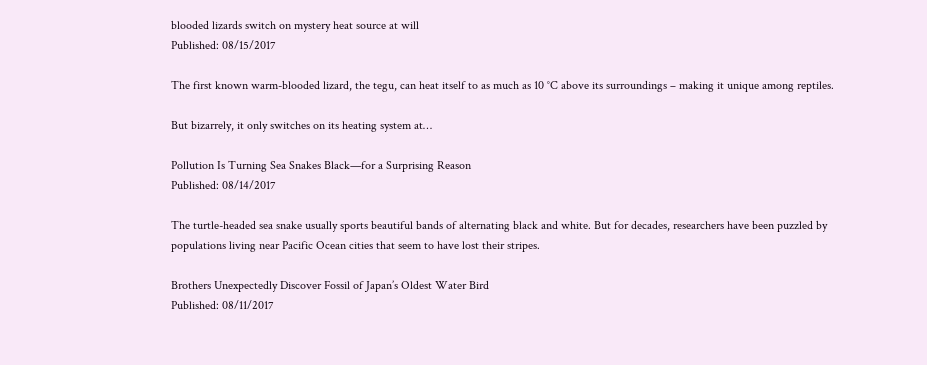blooded lizards switch on mystery heat source at will
Published: 08/15/2017

The first known warm-blooded lizard, the tegu, can heat itself to as much as 10 °C above its surroundings – making it unique among reptiles.

But bizarrely, it only switches on its heating system at…

Pollution Is Turning Sea Snakes Black—for a Surprising Reason
Published: 08/14/2017

The turtle-headed sea snake usually sports beautiful bands of alternating black and white. But for decades, researchers have been puzzled by populations living near Pacific Ocean cities that seem to have lost their stripes.

Brothers Unexpectedly Discover Fossil of Japan’s Oldest Water Bird
Published: 08/11/2017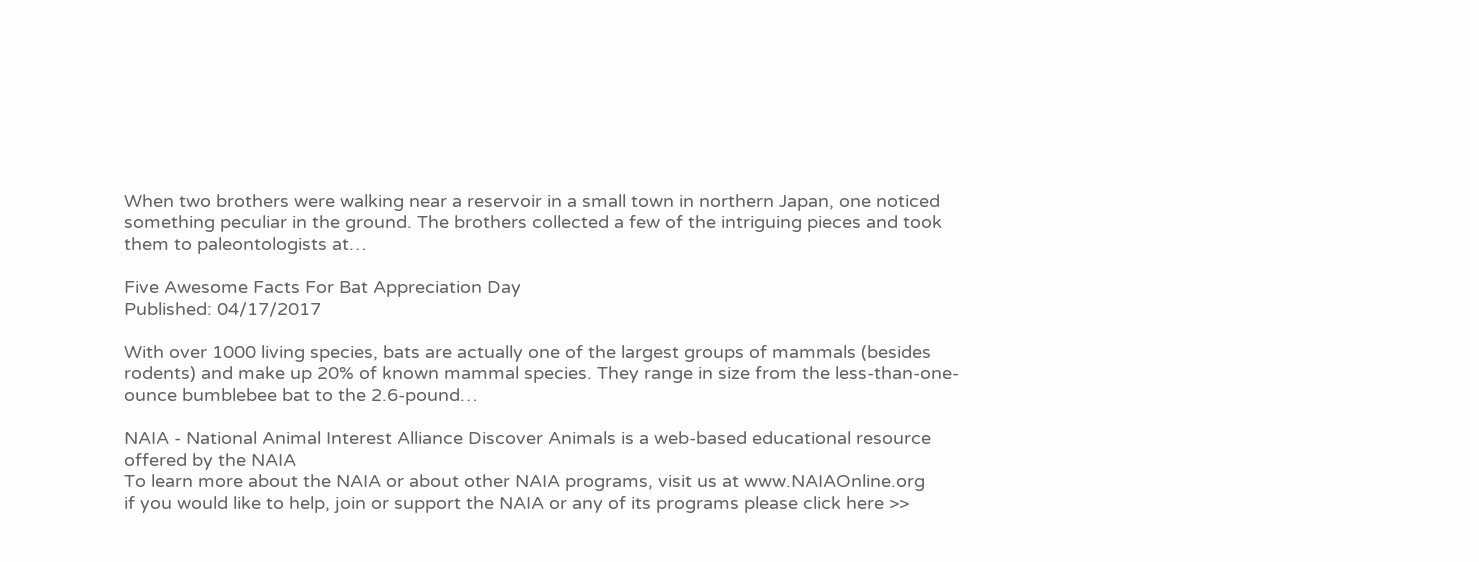When two brothers were walking near a reservoir in a small town in northern Japan, one noticed something peculiar in the ground. The brothers collected a few of the intriguing pieces and took them to paleontologists at…

Five Awesome Facts For Bat Appreciation Day
Published: 04/17/2017

With over 1000 living species, bats are actually one of the largest groups of mammals (besides rodents) and make up 20% of known mammal species. They range in size from the less-than-one-ounce bumblebee bat to the 2.6-pound…

NAIA - National Animal Interest Alliance Discover Animals is a web-based educational resource offered by the NAIA
To learn more about the NAIA or about other NAIA programs, visit us at www.NAIAOnline.org
if you would like to help, join or support the NAIA or any of its programs please click here >>